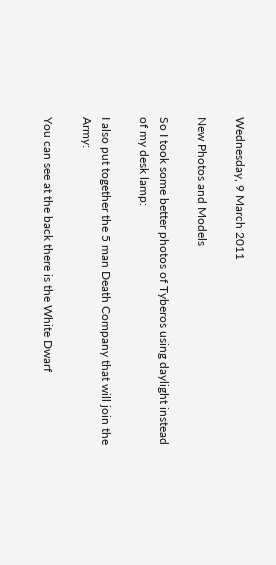Wednesday, 9 March 2011

New Photos and Models

So I took some better photos of Tyberos using daylight instead of my desk lamp:

I also put together the 5 man Death Company that will join the Army:

You can see at the back there is the White Dwarf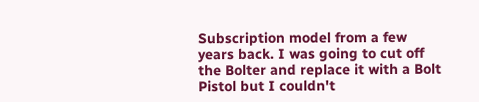Subscription model from a few years back. I was going to cut off the Bolter and replace it with a Bolt Pistol but I couldn't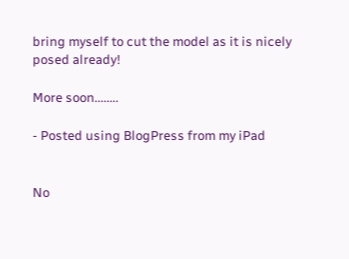bring myself to cut the model as it is nicely posed already!

More soon........

- Posted using BlogPress from my iPad


No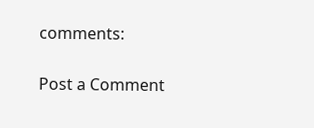comments:

Post a Comment